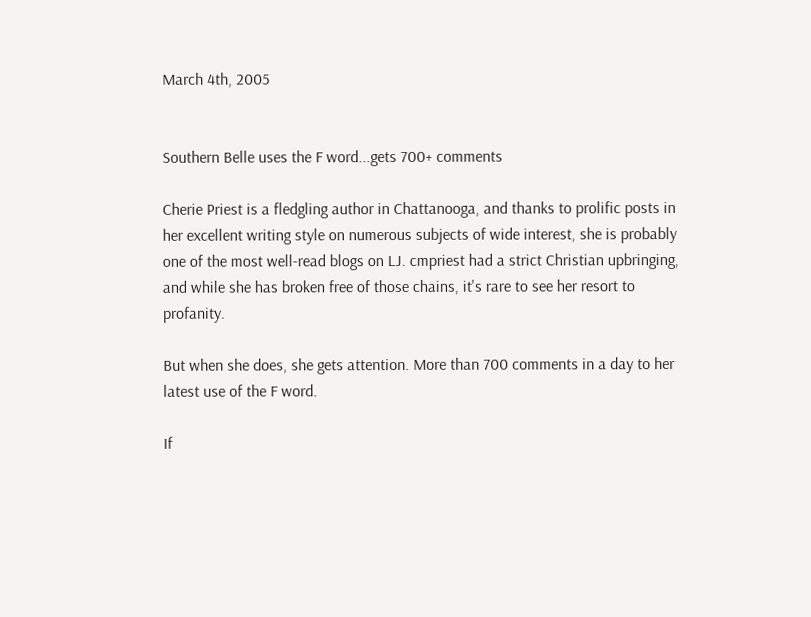March 4th, 2005


Southern Belle uses the F word...gets 700+ comments

Cherie Priest is a fledgling author in Chattanooga, and thanks to prolific posts in her excellent writing style on numerous subjects of wide interest, she is probably one of the most well-read blogs on LJ. cmpriest had a strict Christian upbringing, and while she has broken free of those chains, it's rare to see her resort to profanity.

But when she does, she gets attention. More than 700 comments in a day to her latest use of the F word.

If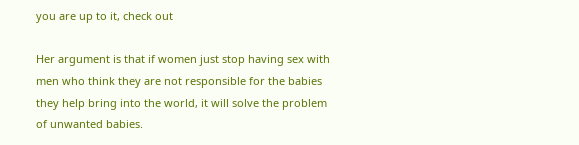you are up to it, check out

Her argument is that if women just stop having sex with men who think they are not responsible for the babies they help bring into the world, it will solve the problem of unwanted babies.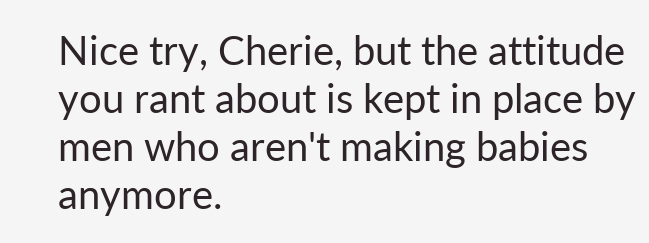Nice try, Cherie, but the attitude you rant about is kept in place by men who aren't making babies anymore.